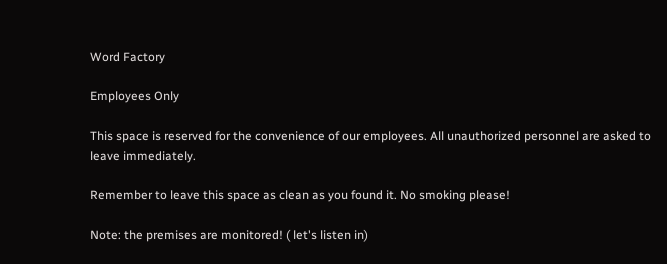Word Factory

Employees Only

This space is reserved for the convenience of our employees. All unauthorized personnel are asked to leave immediately.

Remember to leave this space as clean as you found it. No smoking please!

Note: the premises are monitored! ( let's listen in)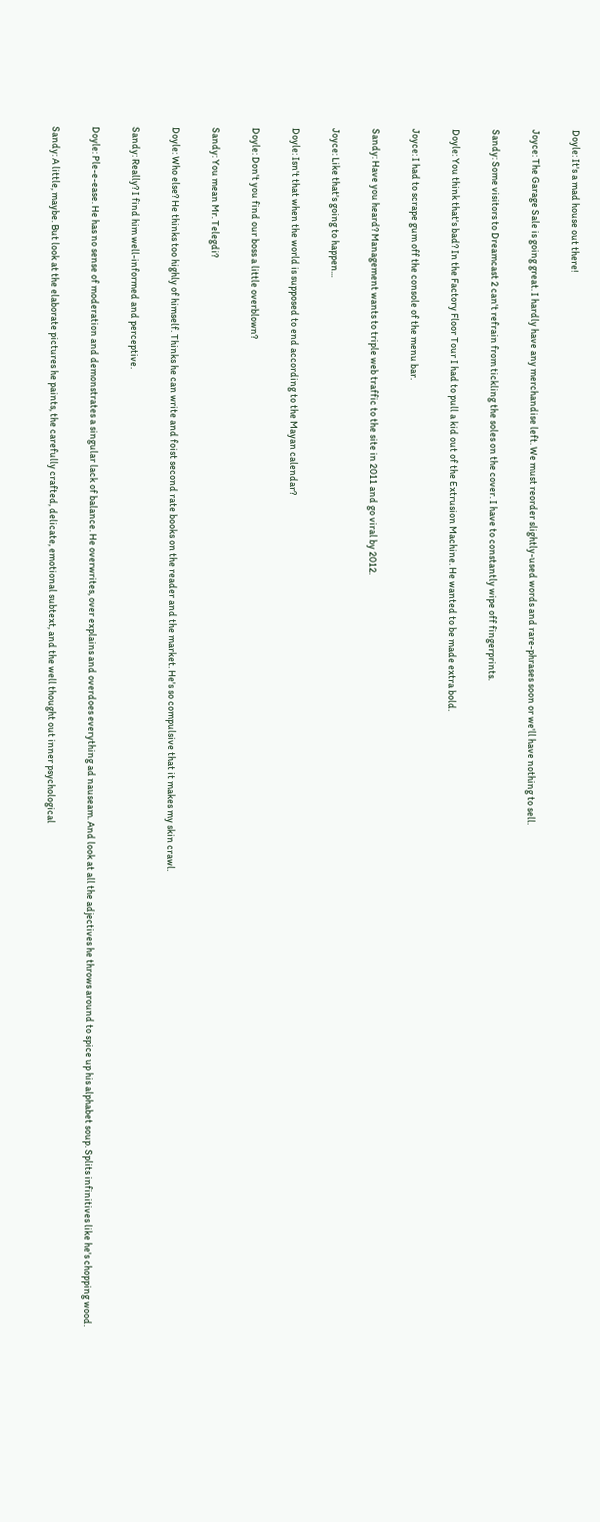Doyle: It's a mad house out there!

Joyce: The Garage Sale is going great. I hardly have any merchandise left. We must reorder slightly-used words and rare-phrases soon or we'll have nothing to sell.

Sandy: Some visitors to Dreamcast 2 can't refrain from tickling the soles on the cover. I have to constantly wipe off fingerprints.

Doyle: You think that's bad? In the Factory Floor Tour I had to pull a kid out of the Extrusion Machine. He wanted to be made extra bold.

Joyce: I had to scrape gum off the console of the menu bar.

Sandy: Have you heard? Management wants to triple web traffic to the site in 2011 and go viral by 2012.

Joyce: Like that's going to happen...

Doyle: Isn't that when the world is supposed to end according to the Mayan calendar?

Doyle: Don't you find our boss a little overblown?

Sandy: You mean Mr. Telegdi?

Doyle: Who else? He thinks too highly of himself. Thinks he can write and foist second rate books on the reader and the market. He's so compulsive that it makes my skin crawl.

Sandy: Really? I find him well-informed and perceptive.

Doyle: Ple-e-ease. He has no sense of moderation and demonstrates a singular lack of balance. He overwrites, over explains and overdoes everything ad nauseam. And look at all the adjectives he throws around to spice up his alphabet soup. Splits infinitives like he's chopping wood.

Sandy: A little, maybe. But look at the elaborate pictures he paints, the carefully crafted, delicate, emotional subtext, and the well thought out inner psychological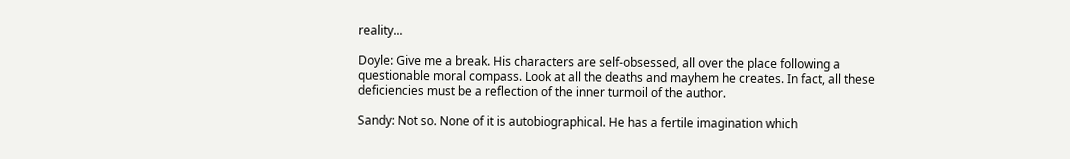reality...

Doyle: Give me a break. His characters are self-obsessed, all over the place following a questionable moral compass. Look at all the deaths and mayhem he creates. In fact, all these deficiencies must be a reflection of the inner turmoil of the author.

Sandy: Not so. None of it is autobiographical. He has a fertile imagination which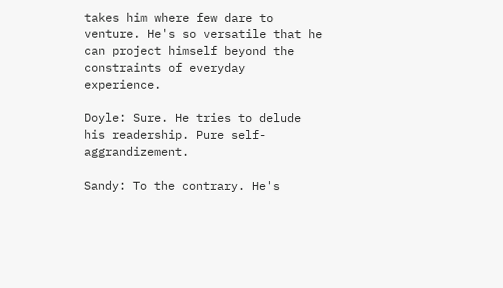takes him where few dare to venture. He's so versatile that he can project himself beyond the constraints of everyday experience.

Doyle: Sure. He tries to delude his readership. Pure self-aggrandizement.

Sandy: To the contrary. He's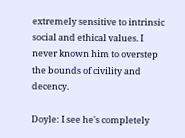extremely sensitive to intrinsic social and ethical values. I never known him to overstep the bounds of civility and decency.

Doyle: I see he's completely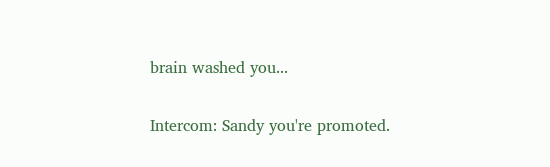brain washed you...

Intercom: Sandy you're promoted.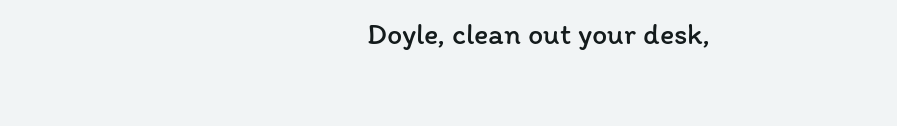Doyle, clean out your desk,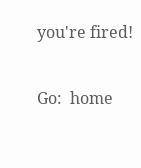you're fired!

Go:  home